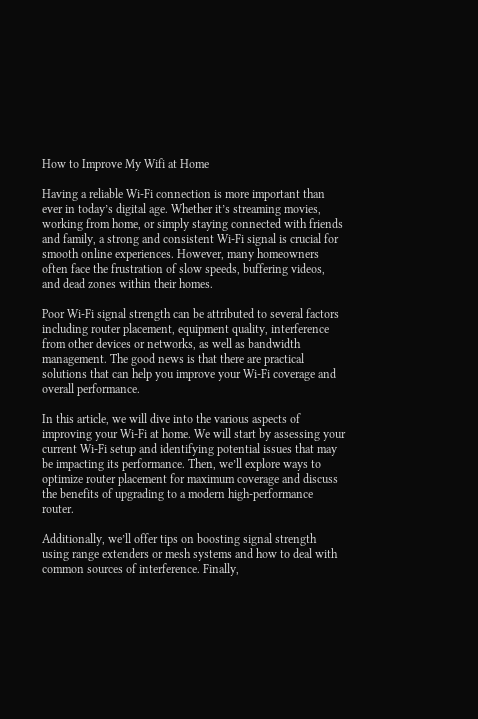How to Improve My Wifi at Home

Having a reliable Wi-Fi connection is more important than ever in today’s digital age. Whether it’s streaming movies, working from home, or simply staying connected with friends and family, a strong and consistent Wi-Fi signal is crucial for smooth online experiences. However, many homeowners often face the frustration of slow speeds, buffering videos, and dead zones within their homes.

Poor Wi-Fi signal strength can be attributed to several factors including router placement, equipment quality, interference from other devices or networks, as well as bandwidth management. The good news is that there are practical solutions that can help you improve your Wi-Fi coverage and overall performance.

In this article, we will dive into the various aspects of improving your Wi-Fi at home. We will start by assessing your current Wi-Fi setup and identifying potential issues that may be impacting its performance. Then, we’ll explore ways to optimize router placement for maximum coverage and discuss the benefits of upgrading to a modern high-performance router.

Additionally, we’ll offer tips on boosting signal strength using range extenders or mesh systems and how to deal with common sources of interference. Finally,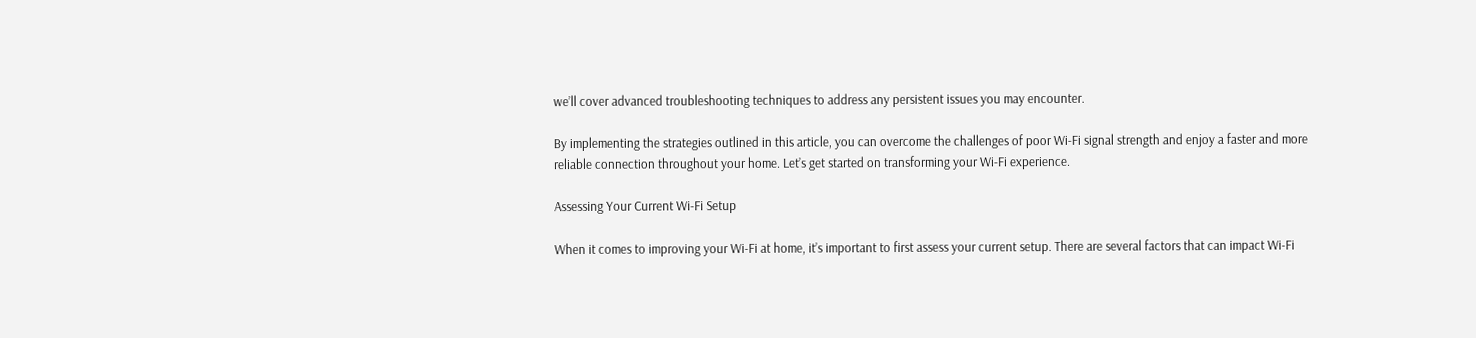we’ll cover advanced troubleshooting techniques to address any persistent issues you may encounter.

By implementing the strategies outlined in this article, you can overcome the challenges of poor Wi-Fi signal strength and enjoy a faster and more reliable connection throughout your home. Let’s get started on transforming your Wi-Fi experience.

Assessing Your Current Wi-Fi Setup

When it comes to improving your Wi-Fi at home, it’s important to first assess your current setup. There are several factors that can impact Wi-Fi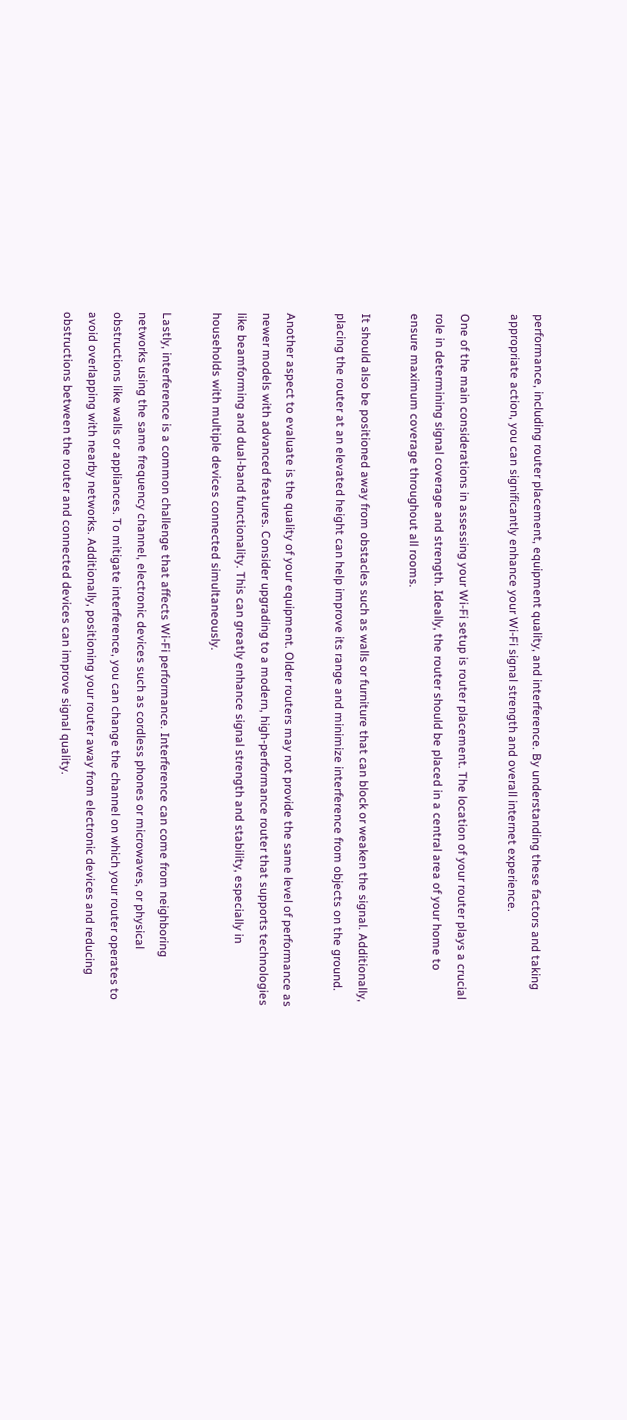performance, including router placement, equipment quality, and interference. By understanding these factors and taking appropriate action, you can significantly enhance your Wi-Fi signal strength and overall internet experience.

One of the main considerations in assessing your Wi-Fi setup is router placement. The location of your router plays a crucial role in determining signal coverage and strength. Ideally, the router should be placed in a central area of your home to ensure maximum coverage throughout all rooms.

It should also be positioned away from obstacles such as walls or furniture that can block or weaken the signal. Additionally, placing the router at an elevated height can help improve its range and minimize interference from objects on the ground.

Another aspect to evaluate is the quality of your equipment. Older routers may not provide the same level of performance as newer models with advanced features. Consider upgrading to a modern, high-performance router that supports technologies like beamforming and dual-band functionality. This can greatly enhance signal strength and stability, especially in households with multiple devices connected simultaneously.

Lastly, interference is a common challenge that affects Wi-Fi performance. Interference can come from neighboring networks using the same frequency channel, electronic devices such as cordless phones or microwaves, or physical obstructions like walls or appliances. To mitigate interference, you can change the channel on which your router operates to avoid overlapping with nearby networks. Additionally, positioning your router away from electronic devices and reducing obstructions between the router and connected devices can improve signal quality.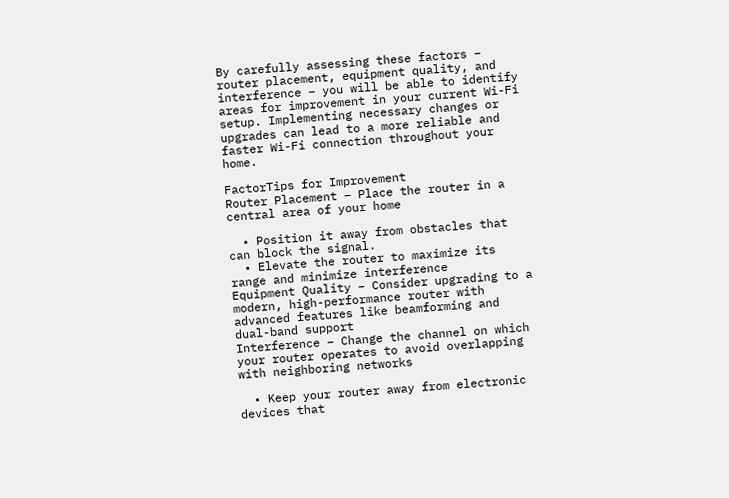By carefully assessing these factors – router placement, equipment quality, and interference – you will be able to identify areas for improvement in your current Wi-Fi setup. Implementing necessary changes or upgrades can lead to a more reliable and faster Wi-Fi connection throughout your home.

FactorTips for Improvement
Router Placement – Place the router in a central area of your home

  • Position it away from obstacles that can block the signal.
  • Elevate the router to maximize its range and minimize interference
Equipment Quality – Consider upgrading to a modern, high-performance router with advanced features like beamforming and dual-band support
Interference – Change the channel on which your router operates to avoid overlapping with neighboring networks

  • Keep your router away from electronic devices that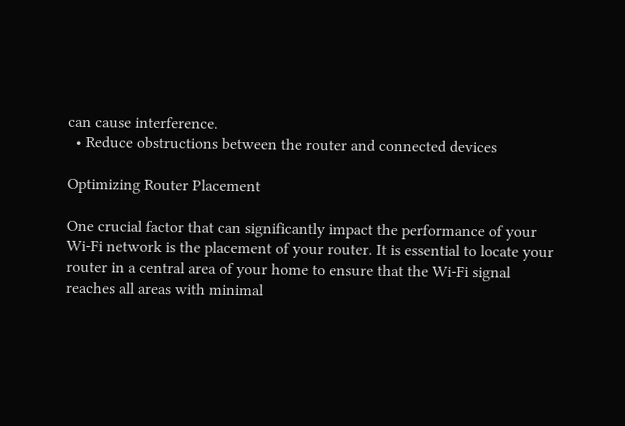can cause interference.
  • Reduce obstructions between the router and connected devices

Optimizing Router Placement

One crucial factor that can significantly impact the performance of your Wi-Fi network is the placement of your router. It is essential to locate your router in a central area of your home to ensure that the Wi-Fi signal reaches all areas with minimal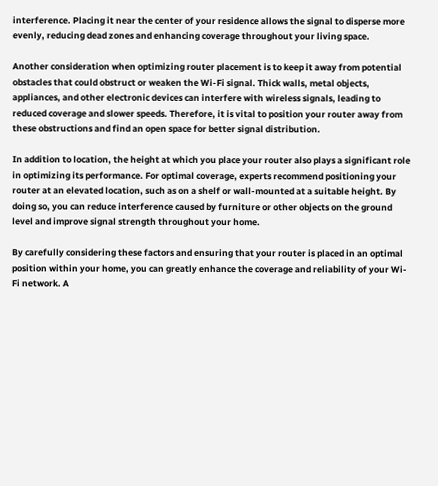interference. Placing it near the center of your residence allows the signal to disperse more evenly, reducing dead zones and enhancing coverage throughout your living space.

Another consideration when optimizing router placement is to keep it away from potential obstacles that could obstruct or weaken the Wi-Fi signal. Thick walls, metal objects, appliances, and other electronic devices can interfere with wireless signals, leading to reduced coverage and slower speeds. Therefore, it is vital to position your router away from these obstructions and find an open space for better signal distribution.

In addition to location, the height at which you place your router also plays a significant role in optimizing its performance. For optimal coverage, experts recommend positioning your router at an elevated location, such as on a shelf or wall-mounted at a suitable height. By doing so, you can reduce interference caused by furniture or other objects on the ground level and improve signal strength throughout your home.

By carefully considering these factors and ensuring that your router is placed in an optimal position within your home, you can greatly enhance the coverage and reliability of your Wi-Fi network. A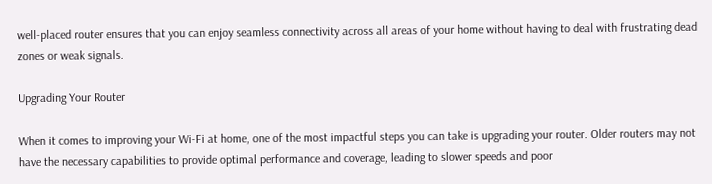well-placed router ensures that you can enjoy seamless connectivity across all areas of your home without having to deal with frustrating dead zones or weak signals.

Upgrading Your Router

When it comes to improving your Wi-Fi at home, one of the most impactful steps you can take is upgrading your router. Older routers may not have the necessary capabilities to provide optimal performance and coverage, leading to slower speeds and poor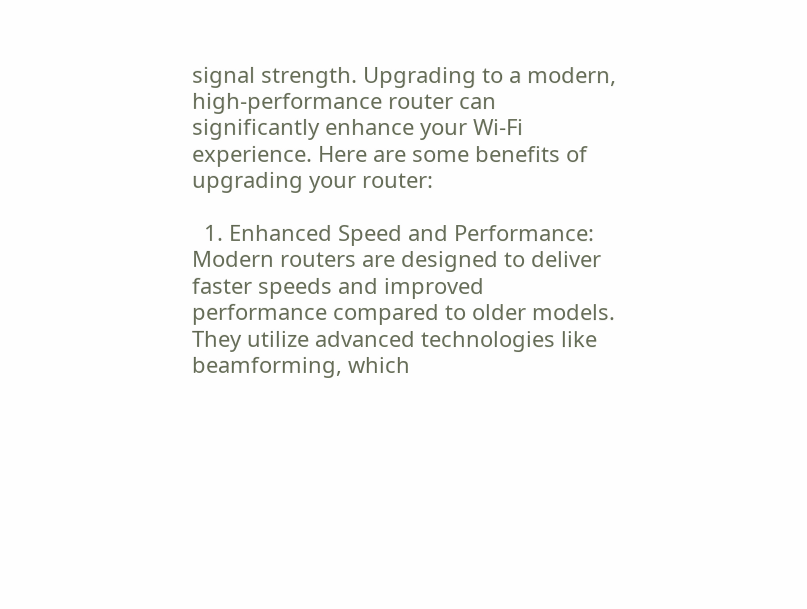signal strength. Upgrading to a modern, high-performance router can significantly enhance your Wi-Fi experience. Here are some benefits of upgrading your router:

  1. Enhanced Speed and Performance: Modern routers are designed to deliver faster speeds and improved performance compared to older models. They utilize advanced technologies like beamforming, which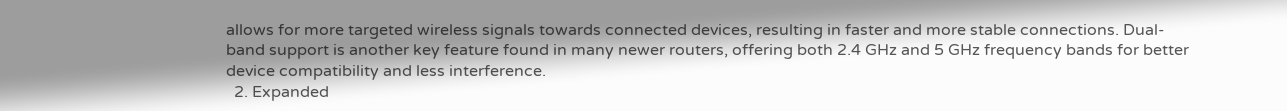allows for more targeted wireless signals towards connected devices, resulting in faster and more stable connections. Dual-band support is another key feature found in many newer routers, offering both 2.4 GHz and 5 GHz frequency bands for better device compatibility and less interference.
  2. Expanded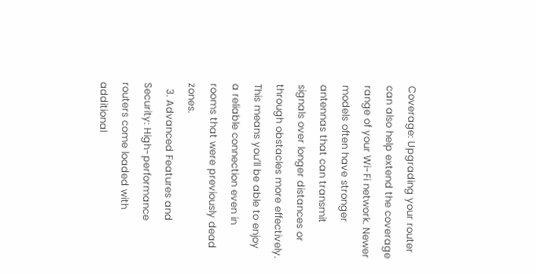Coverage: Upgrading your router can also help extend the coverage range of your Wi-Fi network. Newer models often have stronger antennas that can transmit signals over longer distances or through obstacles more effectively. This means you’ll be able to enjoy a reliable connection even in rooms that were previously dead zones.
  3. Advanced Features and Security: High-performance routers come loaded with additional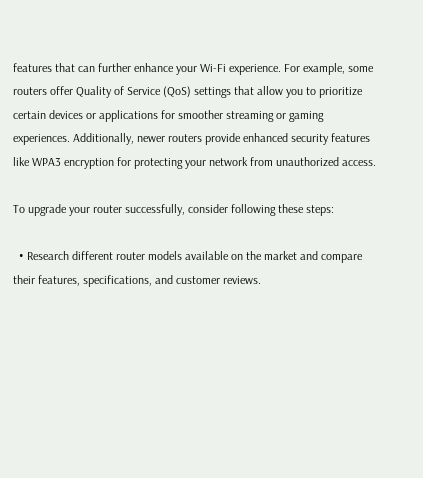features that can further enhance your Wi-Fi experience. For example, some routers offer Quality of Service (QoS) settings that allow you to prioritize certain devices or applications for smoother streaming or gaming experiences. Additionally, newer routers provide enhanced security features like WPA3 encryption for protecting your network from unauthorized access.

To upgrade your router successfully, consider following these steps:

  • Research different router models available on the market and compare their features, specifications, and customer reviews.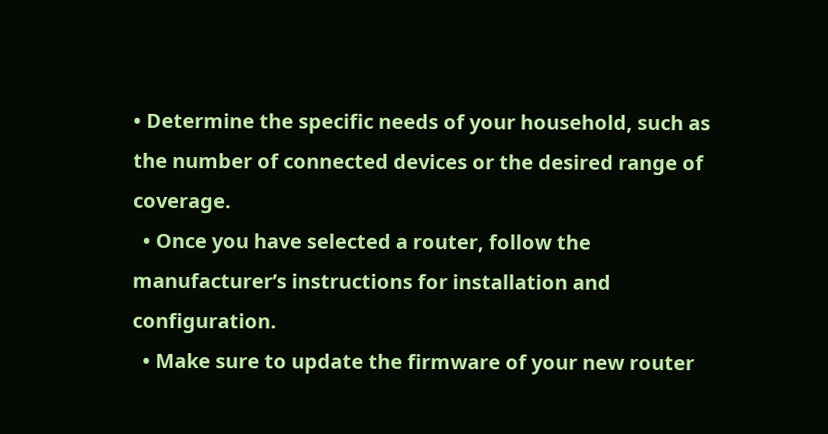• Determine the specific needs of your household, such as the number of connected devices or the desired range of coverage.
  • Once you have selected a router, follow the manufacturer’s instructions for installation and configuration.
  • Make sure to update the firmware of your new router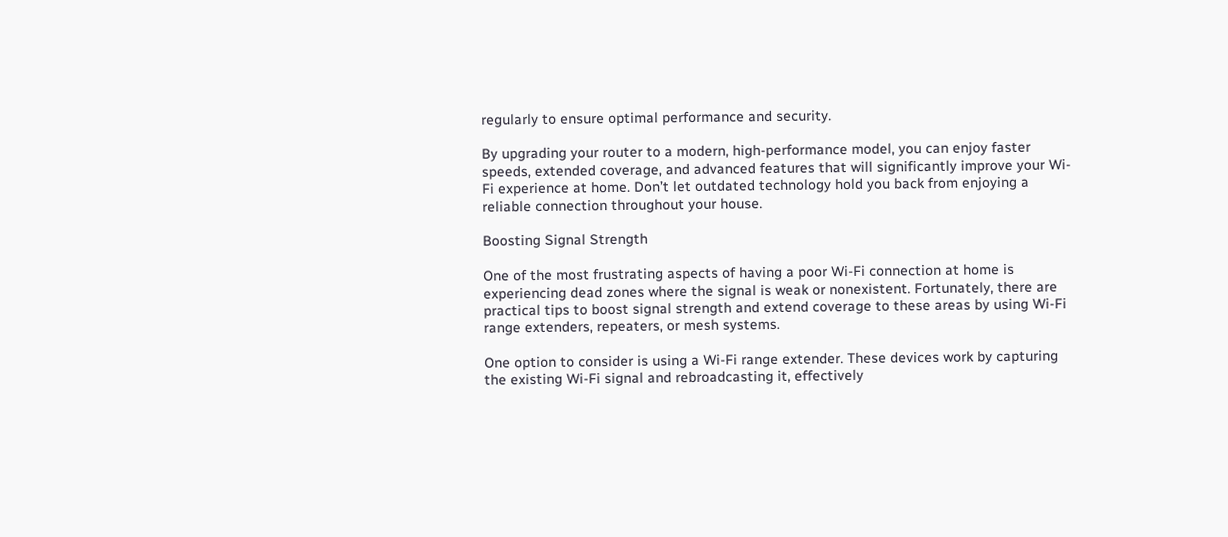regularly to ensure optimal performance and security.

By upgrading your router to a modern, high-performance model, you can enjoy faster speeds, extended coverage, and advanced features that will significantly improve your Wi-Fi experience at home. Don’t let outdated technology hold you back from enjoying a reliable connection throughout your house.

Boosting Signal Strength

One of the most frustrating aspects of having a poor Wi-Fi connection at home is experiencing dead zones where the signal is weak or nonexistent. Fortunately, there are practical tips to boost signal strength and extend coverage to these areas by using Wi-Fi range extenders, repeaters, or mesh systems.

One option to consider is using a Wi-Fi range extender. These devices work by capturing the existing Wi-Fi signal and rebroadcasting it, effectively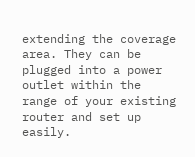extending the coverage area. They can be plugged into a power outlet within the range of your existing router and set up easily.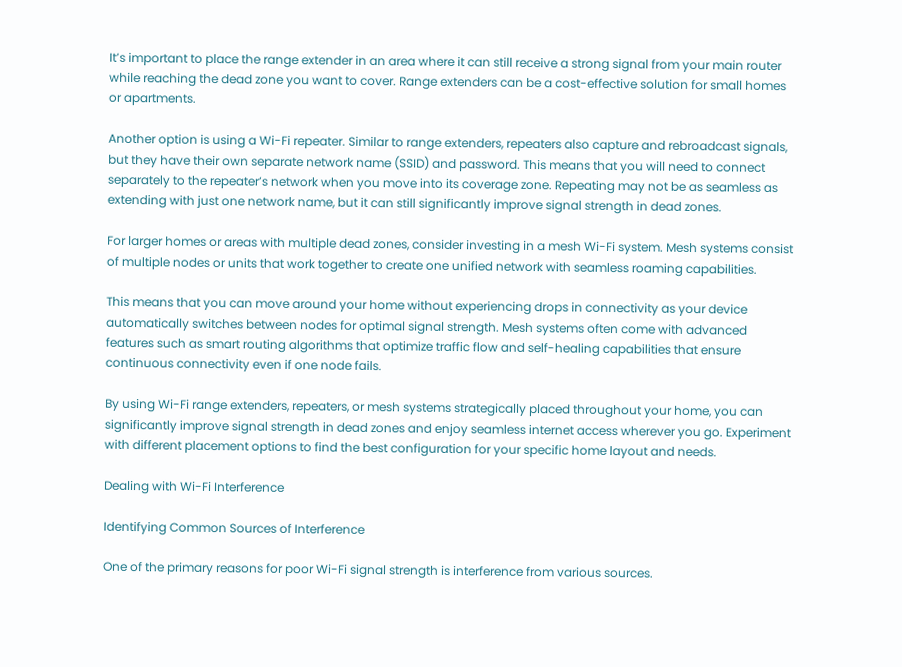It’s important to place the range extender in an area where it can still receive a strong signal from your main router while reaching the dead zone you want to cover. Range extenders can be a cost-effective solution for small homes or apartments.

Another option is using a Wi-Fi repeater. Similar to range extenders, repeaters also capture and rebroadcast signals, but they have their own separate network name (SSID) and password. This means that you will need to connect separately to the repeater’s network when you move into its coverage zone. Repeating may not be as seamless as extending with just one network name, but it can still significantly improve signal strength in dead zones.

For larger homes or areas with multiple dead zones, consider investing in a mesh Wi-Fi system. Mesh systems consist of multiple nodes or units that work together to create one unified network with seamless roaming capabilities.

This means that you can move around your home without experiencing drops in connectivity as your device automatically switches between nodes for optimal signal strength. Mesh systems often come with advanced features such as smart routing algorithms that optimize traffic flow and self-healing capabilities that ensure continuous connectivity even if one node fails.

By using Wi-Fi range extenders, repeaters, or mesh systems strategically placed throughout your home, you can significantly improve signal strength in dead zones and enjoy seamless internet access wherever you go. Experiment with different placement options to find the best configuration for your specific home layout and needs.

Dealing with Wi-Fi Interference

Identifying Common Sources of Interference

One of the primary reasons for poor Wi-Fi signal strength is interference from various sources.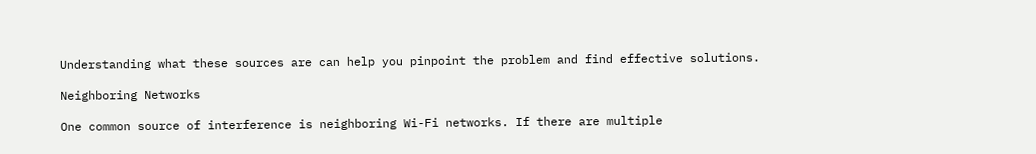Understanding what these sources are can help you pinpoint the problem and find effective solutions.

Neighboring Networks

One common source of interference is neighboring Wi-Fi networks. If there are multiple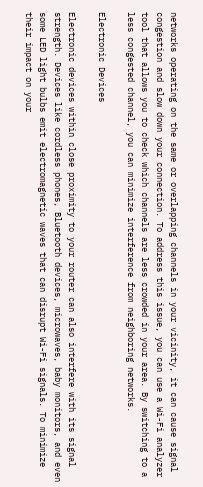networks operating on the same or overlapping channels in your vicinity, it can cause signal congestion and slow down your connection. To address this issue, you can use a Wi-Fi analyzer tool that allows you to check which channels are less crowded in your area. By switching to a less congested channel, you can minimize interference from neighboring networks.

Electronic Devices

Electronic devices within close proximity to your router can also interfere with its signal strength. Devices like cordless phones, Bluetooth devices, microwaves, baby monitors, and even some LED light bulbs emit electromagnetic waves that can disrupt Wi-Fi signals. To minimize their impact on your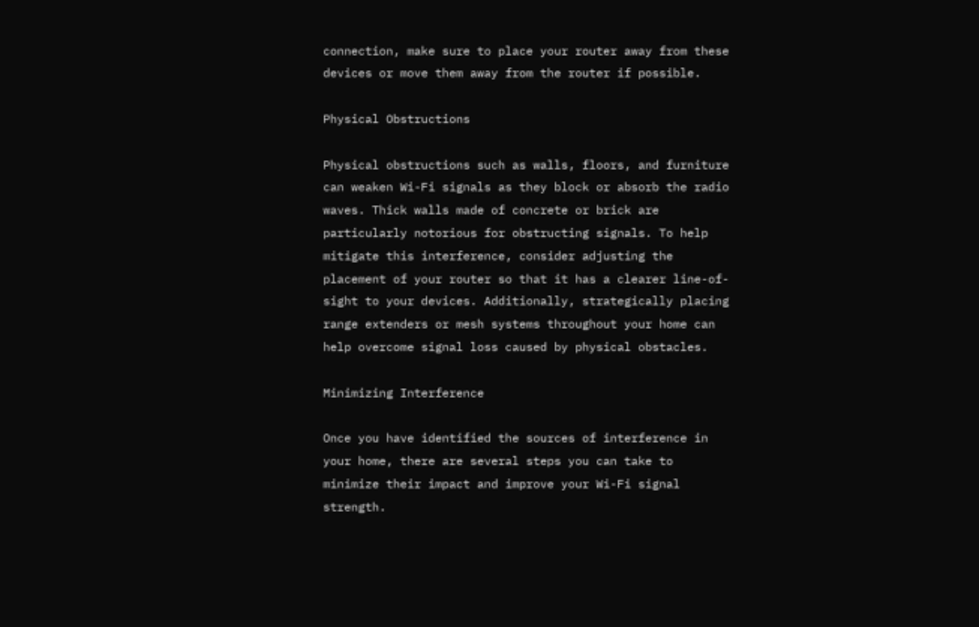connection, make sure to place your router away from these devices or move them away from the router if possible.

Physical Obstructions

Physical obstructions such as walls, floors, and furniture can weaken Wi-Fi signals as they block or absorb the radio waves. Thick walls made of concrete or brick are particularly notorious for obstructing signals. To help mitigate this interference, consider adjusting the placement of your router so that it has a clearer line-of-sight to your devices. Additionally, strategically placing range extenders or mesh systems throughout your home can help overcome signal loss caused by physical obstacles.

Minimizing Interference

Once you have identified the sources of interference in your home, there are several steps you can take to minimize their impact and improve your Wi-Fi signal strength.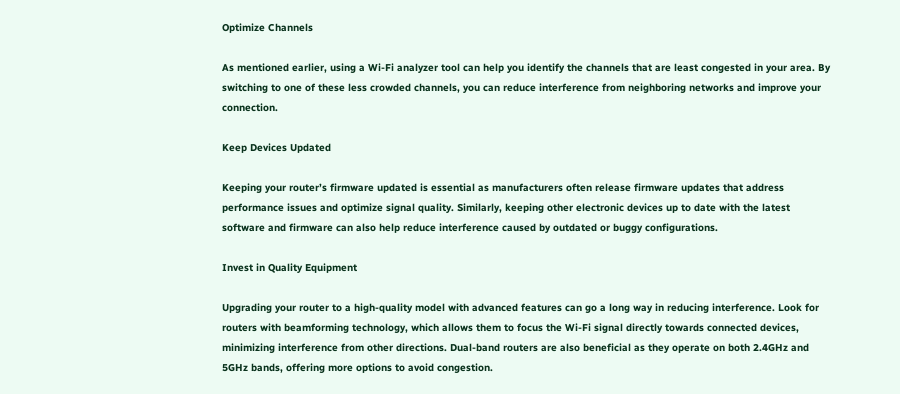Optimize Channels

As mentioned earlier, using a Wi-Fi analyzer tool can help you identify the channels that are least congested in your area. By switching to one of these less crowded channels, you can reduce interference from neighboring networks and improve your connection.

Keep Devices Updated

Keeping your router’s firmware updated is essential as manufacturers often release firmware updates that address performance issues and optimize signal quality. Similarly, keeping other electronic devices up to date with the latest software and firmware can also help reduce interference caused by outdated or buggy configurations.

Invest in Quality Equipment

Upgrading your router to a high-quality model with advanced features can go a long way in reducing interference. Look for routers with beamforming technology, which allows them to focus the Wi-Fi signal directly towards connected devices, minimizing interference from other directions. Dual-band routers are also beneficial as they operate on both 2.4GHz and 5GHz bands, offering more options to avoid congestion.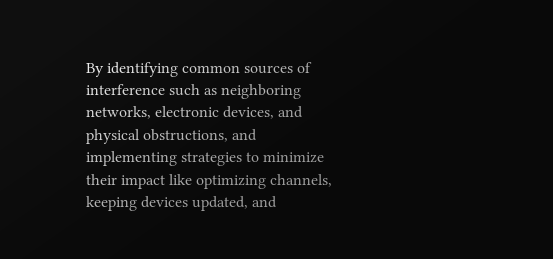By identifying common sources of interference such as neighboring networks, electronic devices, and physical obstructions, and implementing strategies to minimize their impact like optimizing channels, keeping devices updated, and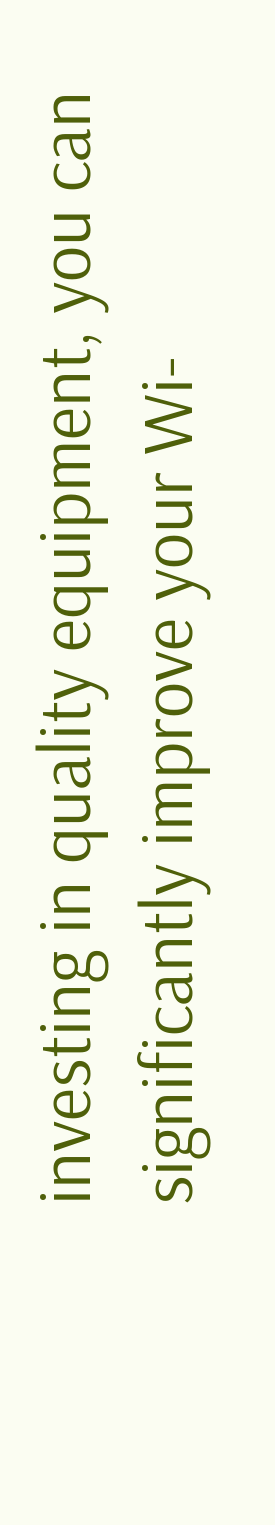investing in quality equipment, you can significantly improve your Wi-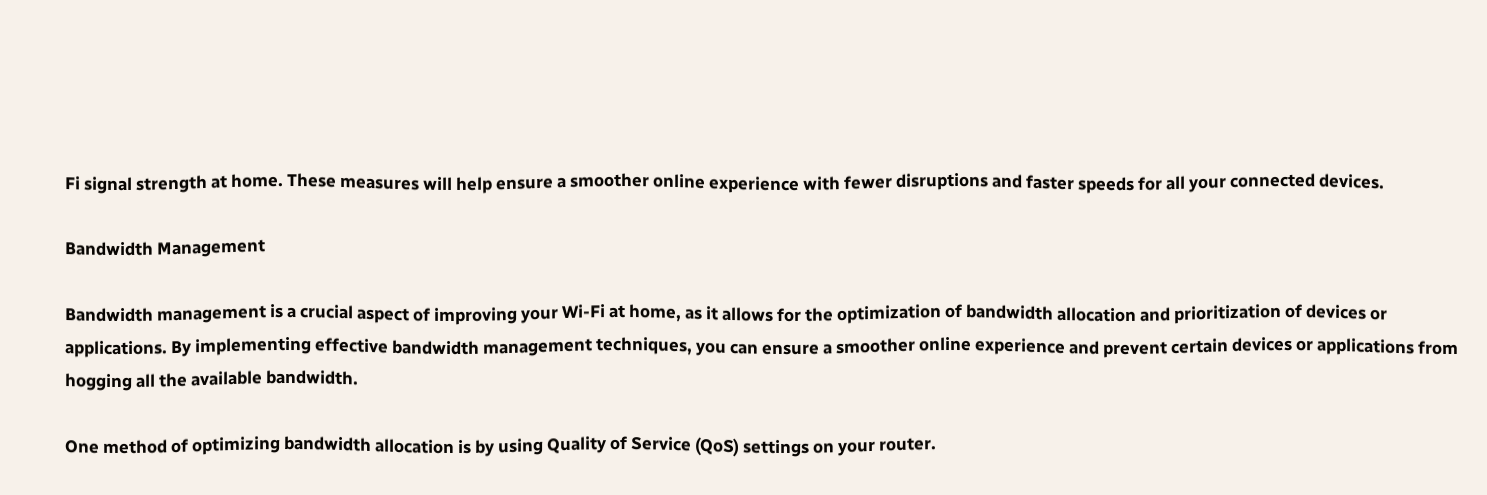Fi signal strength at home. These measures will help ensure a smoother online experience with fewer disruptions and faster speeds for all your connected devices.

Bandwidth Management

Bandwidth management is a crucial aspect of improving your Wi-Fi at home, as it allows for the optimization of bandwidth allocation and prioritization of devices or applications. By implementing effective bandwidth management techniques, you can ensure a smoother online experience and prevent certain devices or applications from hogging all the available bandwidth.

One method of optimizing bandwidth allocation is by using Quality of Service (QoS) settings on your router.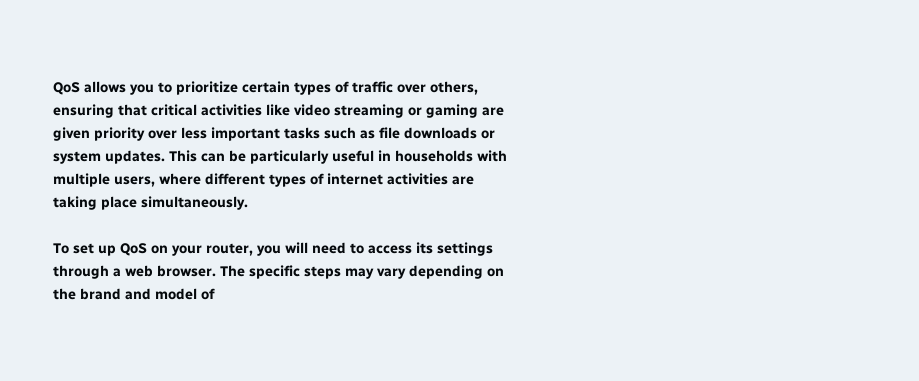QoS allows you to prioritize certain types of traffic over others, ensuring that critical activities like video streaming or gaming are given priority over less important tasks such as file downloads or system updates. This can be particularly useful in households with multiple users, where different types of internet activities are taking place simultaneously.

To set up QoS on your router, you will need to access its settings through a web browser. The specific steps may vary depending on the brand and model of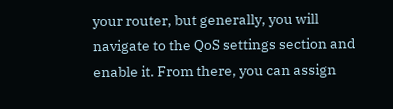your router, but generally, you will navigate to the QoS settings section and enable it. From there, you can assign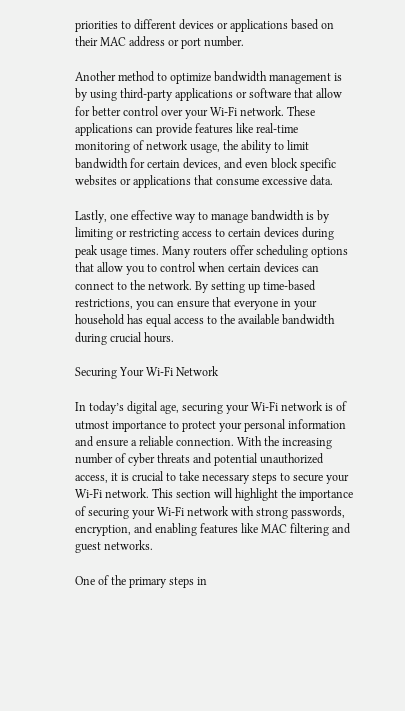priorities to different devices or applications based on their MAC address or port number.

Another method to optimize bandwidth management is by using third-party applications or software that allow for better control over your Wi-Fi network. These applications can provide features like real-time monitoring of network usage, the ability to limit bandwidth for certain devices, and even block specific websites or applications that consume excessive data.

Lastly, one effective way to manage bandwidth is by limiting or restricting access to certain devices during peak usage times. Many routers offer scheduling options that allow you to control when certain devices can connect to the network. By setting up time-based restrictions, you can ensure that everyone in your household has equal access to the available bandwidth during crucial hours.

Securing Your Wi-Fi Network

In today’s digital age, securing your Wi-Fi network is of utmost importance to protect your personal information and ensure a reliable connection. With the increasing number of cyber threats and potential unauthorized access, it is crucial to take necessary steps to secure your Wi-Fi network. This section will highlight the importance of securing your Wi-Fi network with strong passwords, encryption, and enabling features like MAC filtering and guest networks.

One of the primary steps in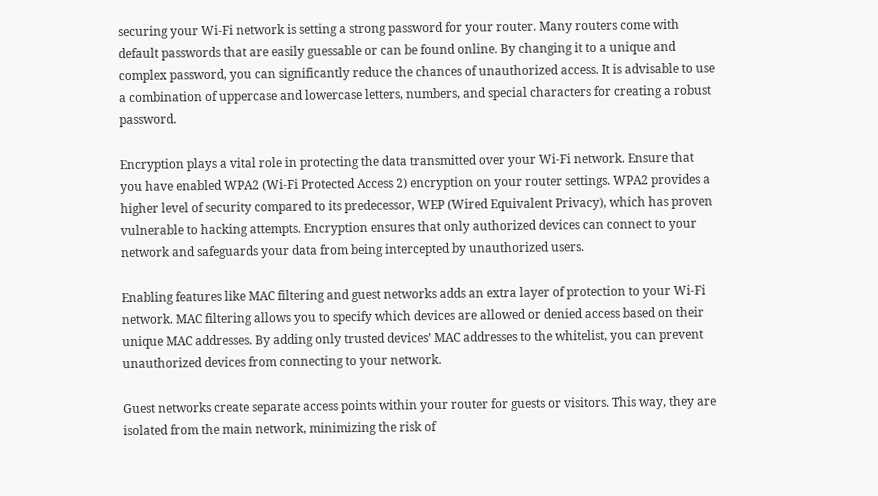securing your Wi-Fi network is setting a strong password for your router. Many routers come with default passwords that are easily guessable or can be found online. By changing it to a unique and complex password, you can significantly reduce the chances of unauthorized access. It is advisable to use a combination of uppercase and lowercase letters, numbers, and special characters for creating a robust password.

Encryption plays a vital role in protecting the data transmitted over your Wi-Fi network. Ensure that you have enabled WPA2 (Wi-Fi Protected Access 2) encryption on your router settings. WPA2 provides a higher level of security compared to its predecessor, WEP (Wired Equivalent Privacy), which has proven vulnerable to hacking attempts. Encryption ensures that only authorized devices can connect to your network and safeguards your data from being intercepted by unauthorized users.

Enabling features like MAC filtering and guest networks adds an extra layer of protection to your Wi-Fi network. MAC filtering allows you to specify which devices are allowed or denied access based on their unique MAC addresses. By adding only trusted devices’ MAC addresses to the whitelist, you can prevent unauthorized devices from connecting to your network.

Guest networks create separate access points within your router for guests or visitors. This way, they are isolated from the main network, minimizing the risk of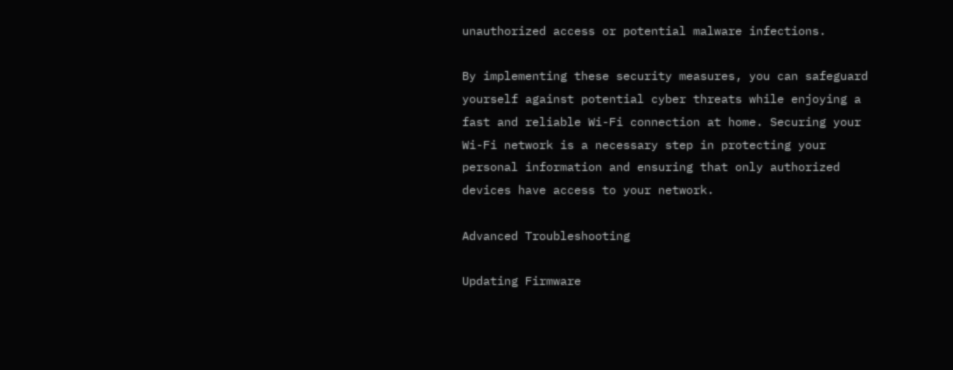unauthorized access or potential malware infections.

By implementing these security measures, you can safeguard yourself against potential cyber threats while enjoying a fast and reliable Wi-Fi connection at home. Securing your Wi-Fi network is a necessary step in protecting your personal information and ensuring that only authorized devices have access to your network.

Advanced Troubleshooting

Updating Firmware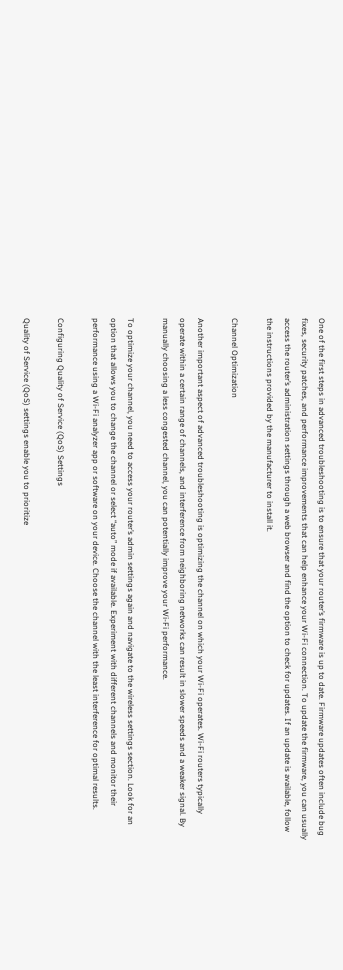One of the first steps in advanced troubleshooting is to ensure that your router’s firmware is up to date. Firmware updates often include bug fixes, security patches, and performance improvements that can help enhance your Wi-Fi connection. To update the firmware, you can usually access the router’s administration settings through a web browser and find the option to check for updates. If an update is available, follow the instructions provided by the manufacturer to install it.

Channel Optimization

Another important aspect of advanced troubleshooting is optimizing the channel on which your Wi-Fi operates. Wi-Fi routers typically operate within a certain range of channels, and interference from neighboring networks can result in slower speeds and a weaker signal. By manually choosing a less congested channel, you can potentially improve your Wi-Fi performance.

To optimize your channel, you need to access your router’s admin settings again and navigate to the wireless settings section. Look for an option that allows you to change the channel or select “auto” mode if available. Experiment with different channels and monitor their performance using a Wi-Fi analyzer app or software on your device. Choose the channel with the least interference for optimal results.

Configuring Quality of Service (QoS) Settings

Quality of Service (QoS) settings enable you to prioritize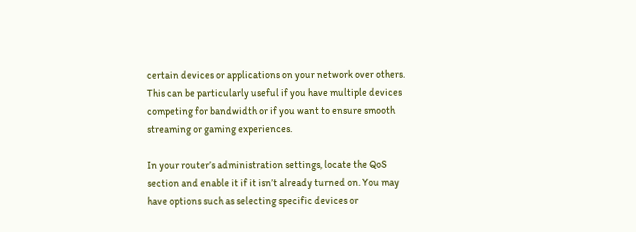certain devices or applications on your network over others. This can be particularly useful if you have multiple devices competing for bandwidth or if you want to ensure smooth streaming or gaming experiences.

In your router’s administration settings, locate the QoS section and enable it if it isn’t already turned on. You may have options such as selecting specific devices or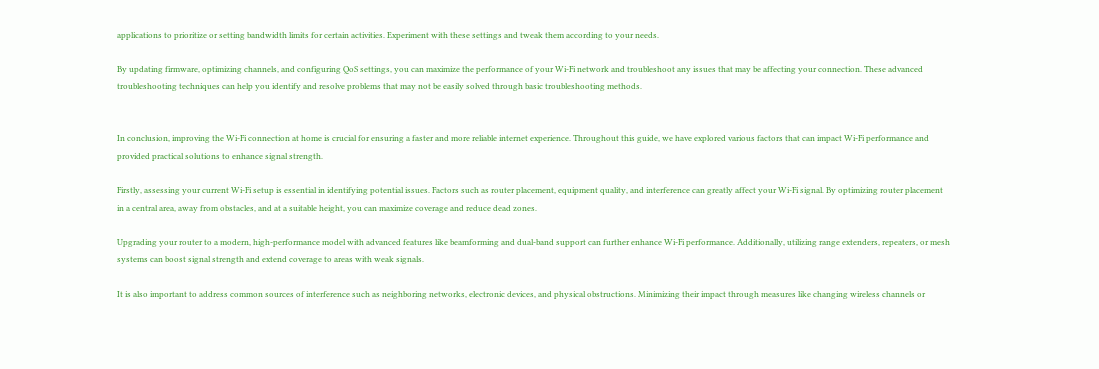applications to prioritize or setting bandwidth limits for certain activities. Experiment with these settings and tweak them according to your needs.

By updating firmware, optimizing channels, and configuring QoS settings, you can maximize the performance of your Wi-Fi network and troubleshoot any issues that may be affecting your connection. These advanced troubleshooting techniques can help you identify and resolve problems that may not be easily solved through basic troubleshooting methods.


In conclusion, improving the Wi-Fi connection at home is crucial for ensuring a faster and more reliable internet experience. Throughout this guide, we have explored various factors that can impact Wi-Fi performance and provided practical solutions to enhance signal strength.

Firstly, assessing your current Wi-Fi setup is essential in identifying potential issues. Factors such as router placement, equipment quality, and interference can greatly affect your Wi-Fi signal. By optimizing router placement in a central area, away from obstacles, and at a suitable height, you can maximize coverage and reduce dead zones.

Upgrading your router to a modern, high-performance model with advanced features like beamforming and dual-band support can further enhance Wi-Fi performance. Additionally, utilizing range extenders, repeaters, or mesh systems can boost signal strength and extend coverage to areas with weak signals.

It is also important to address common sources of interference such as neighboring networks, electronic devices, and physical obstructions. Minimizing their impact through measures like changing wireless channels or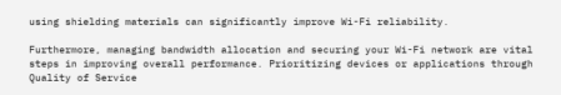using shielding materials can significantly improve Wi-Fi reliability.

Furthermore, managing bandwidth allocation and securing your Wi-Fi network are vital steps in improving overall performance. Prioritizing devices or applications through Quality of Service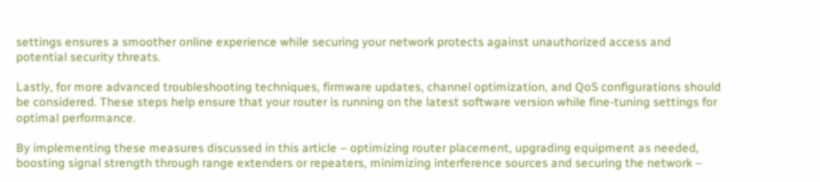settings ensures a smoother online experience while securing your network protects against unauthorized access and potential security threats.

Lastly, for more advanced troubleshooting techniques, firmware updates, channel optimization, and QoS configurations should be considered. These steps help ensure that your router is running on the latest software version while fine-tuning settings for optimal performance.

By implementing these measures discussed in this article – optimizing router placement, upgrading equipment as needed, boosting signal strength through range extenders or repeaters, minimizing interference sources and securing the network –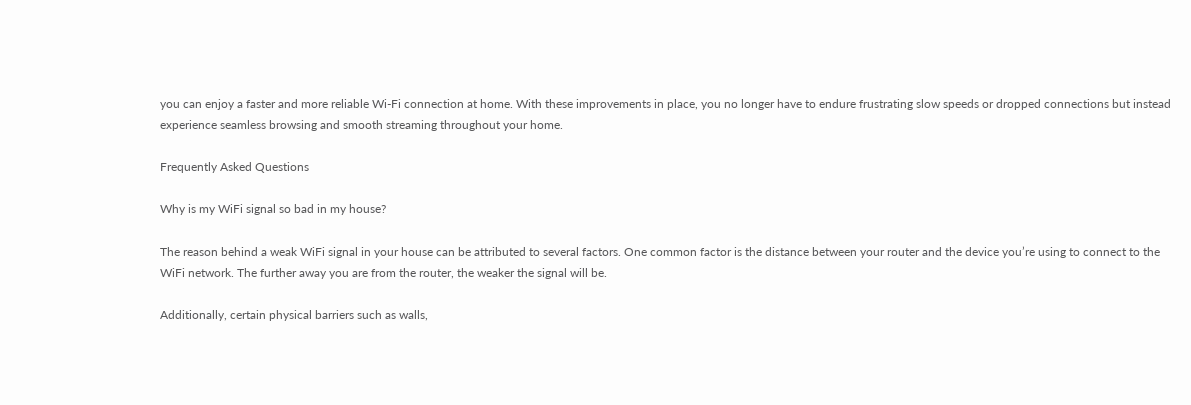you can enjoy a faster and more reliable Wi-Fi connection at home. With these improvements in place, you no longer have to endure frustrating slow speeds or dropped connections but instead experience seamless browsing and smooth streaming throughout your home.

Frequently Asked Questions

Why is my WiFi signal so bad in my house?

The reason behind a weak WiFi signal in your house can be attributed to several factors. One common factor is the distance between your router and the device you’re using to connect to the WiFi network. The further away you are from the router, the weaker the signal will be.

Additionally, certain physical barriers such as walls,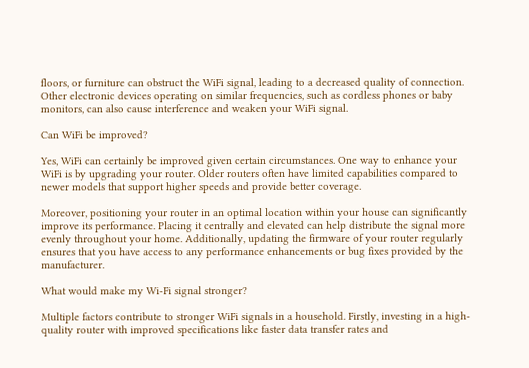floors, or furniture can obstruct the WiFi signal, leading to a decreased quality of connection. Other electronic devices operating on similar frequencies, such as cordless phones or baby monitors, can also cause interference and weaken your WiFi signal.

Can WiFi be improved?

Yes, WiFi can certainly be improved given certain circumstances. One way to enhance your WiFi is by upgrading your router. Older routers often have limited capabilities compared to newer models that support higher speeds and provide better coverage.

Moreover, positioning your router in an optimal location within your house can significantly improve its performance. Placing it centrally and elevated can help distribute the signal more evenly throughout your home. Additionally, updating the firmware of your router regularly ensures that you have access to any performance enhancements or bug fixes provided by the manufacturer.

What would make my Wi-Fi signal stronger?

Multiple factors contribute to stronger WiFi signals in a household. Firstly, investing in a high-quality router with improved specifications like faster data transfer rates and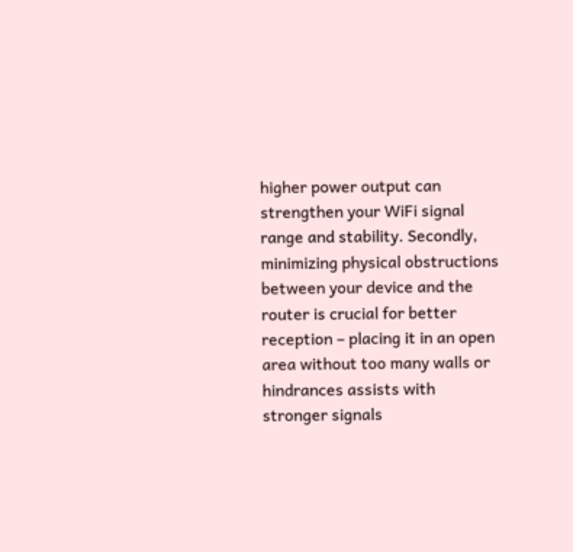higher power output can strengthen your WiFi signal range and stability. Secondly, minimizing physical obstructions between your device and the router is crucial for better reception – placing it in an open area without too many walls or hindrances assists with stronger signals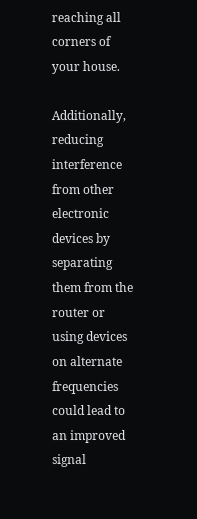reaching all corners of your house.

Additionally, reducing interference from other electronic devices by separating them from the router or using devices on alternate frequencies could lead to an improved signal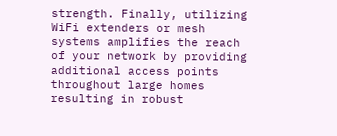strength. Finally, utilizing WiFi extenders or mesh systems amplifies the reach of your network by providing additional access points throughout large homes resulting in robust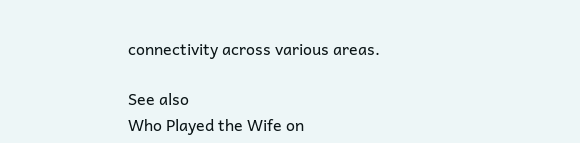connectivity across various areas.

See also
Who Played the Wife on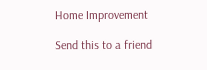Home Improvement

Send this to a friend